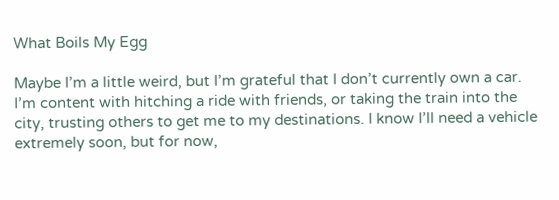What Boils My Egg

Maybe I’m a little weird, but I’m grateful that I don’t currently own a car. I’m content with hitching a ride with friends, or taking the train into the city, trusting others to get me to my destinations. I know I’ll need a vehicle extremely soon, but for now,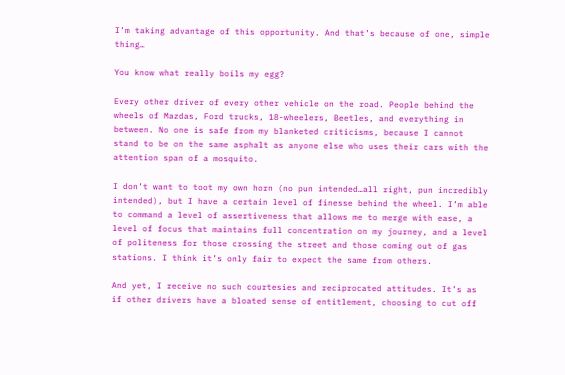I’m taking advantage of this opportunity. And that’s because of one, simple thing…

You know what really boils my egg?

Every other driver of every other vehicle on the road. People behind the wheels of Mazdas, Ford trucks, 18-wheelers, Beetles, and everything in between. No one is safe from my blanketed criticisms, because I cannot stand to be on the same asphalt as anyone else who uses their cars with the attention span of a mosquito.

I don’t want to toot my own horn (no pun intended…all right, pun incredibly intended), but I have a certain level of finesse behind the wheel. I’m able to command a level of assertiveness that allows me to merge with ease, a level of focus that maintains full concentration on my journey, and a level of politeness for those crossing the street and those coming out of gas stations. I think it’s only fair to expect the same from others.

And yet, I receive no such courtesies and reciprocated attitudes. It’s as if other drivers have a bloated sense of entitlement, choosing to cut off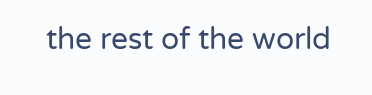the rest of the world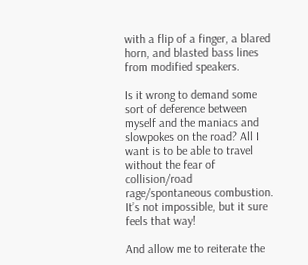with a flip of a finger, a blared horn, and blasted bass lines from modified speakers.

Is it wrong to demand some sort of deference between myself and the maniacs and slowpokes on the road? All I want is to be able to travel without the fear of collision/road rage/spontaneous combustion. It’s not impossible, but it sure feels that way!

And allow me to reiterate the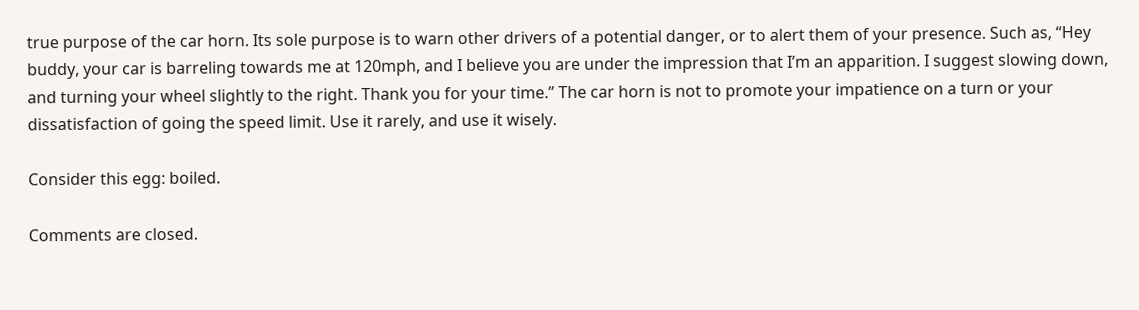true purpose of the car horn. Its sole purpose is to warn other drivers of a potential danger, or to alert them of your presence. Such as, “Hey buddy, your car is barreling towards me at 120mph, and I believe you are under the impression that I’m an apparition. I suggest slowing down, and turning your wheel slightly to the right. Thank you for your time.” The car horn is not to promote your impatience on a turn or your dissatisfaction of going the speed limit. Use it rarely, and use it wisely.

Consider this egg: boiled.

Comments are closed.